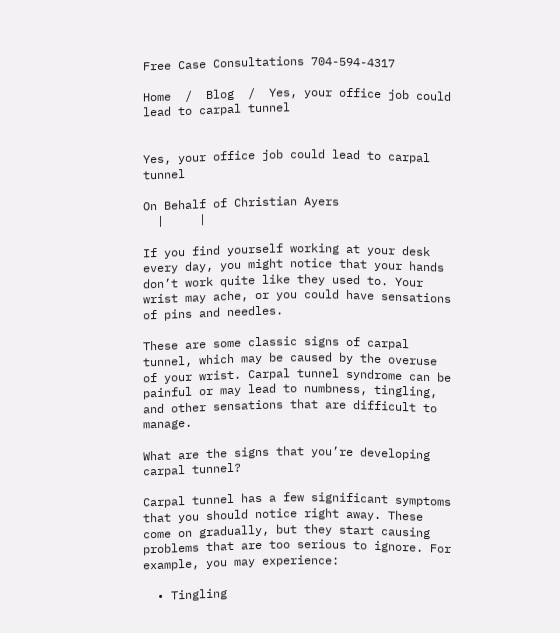Free Case Consultations 704-594-4317

Home  /  Blog  /  Yes, your office job could lead to carpal tunnel


Yes, your office job could lead to carpal tunnel

On Behalf of Christian Ayers
  |     |

If you find yourself working at your desk every day, you might notice that your hands don’t work quite like they used to. Your wrist may ache, or you could have sensations of pins and needles.

These are some classic signs of carpal tunnel, which may be caused by the overuse of your wrist. Carpal tunnel syndrome can be painful or may lead to numbness, tingling, and other sensations that are difficult to manage.

What are the signs that you’re developing carpal tunnel?

Carpal tunnel has a few significant symptoms that you should notice right away. These come on gradually, but they start causing problems that are too serious to ignore. For example, you may experience:

  • Tingling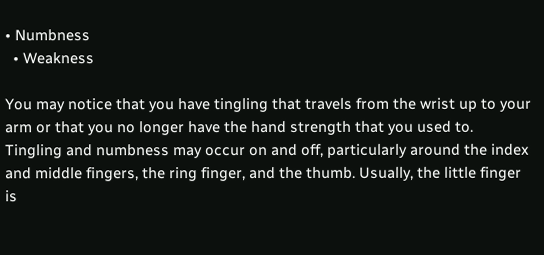• Numbness
  • Weakness

You may notice that you have tingling that travels from the wrist up to your arm or that you no longer have the hand strength that you used to. Tingling and numbness may occur on and off, particularly around the index and middle fingers, the ring finger, and the thumb. Usually, the little finger is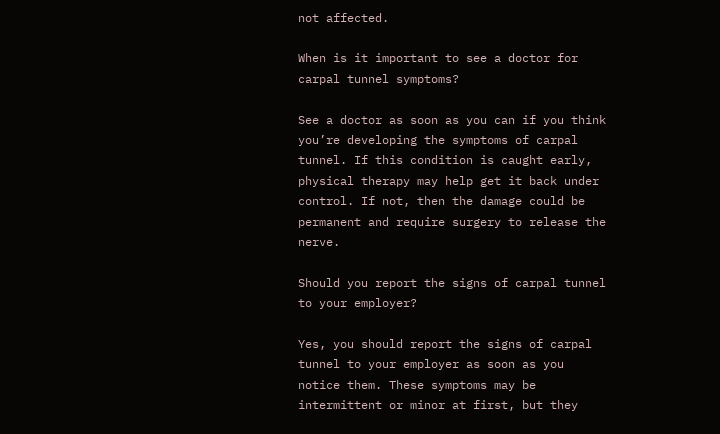not affected.

When is it important to see a doctor for carpal tunnel symptoms?

See a doctor as soon as you can if you think you’re developing the symptoms of carpal tunnel. If this condition is caught early, physical therapy may help get it back under control. If not, then the damage could be permanent and require surgery to release the nerve.

Should you report the signs of carpal tunnel to your employer?

Yes, you should report the signs of carpal tunnel to your employer as soon as you notice them. These symptoms may be intermittent or minor at first, but they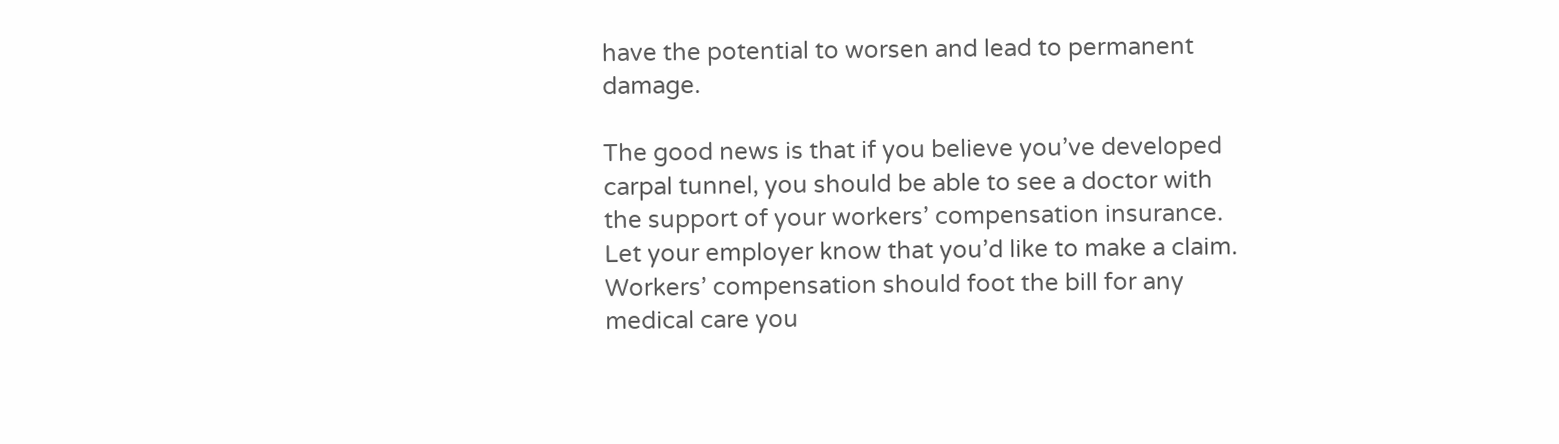have the potential to worsen and lead to permanent damage.

The good news is that if you believe you’ve developed carpal tunnel, you should be able to see a doctor with the support of your workers’ compensation insurance. Let your employer know that you’d like to make a claim. Workers’ compensation should foot the bill for any medical care you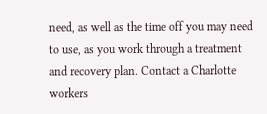need, as well as the time off you may need to use, as you work through a treatment and recovery plan. Contact a Charlotte workers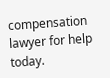compensation lawyer for help today.